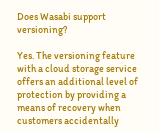Does Wasabi support versioning?

Yes. The versioning feature with a cloud storage service offers an additional level of protection by providing a means of recovery when customers accidentally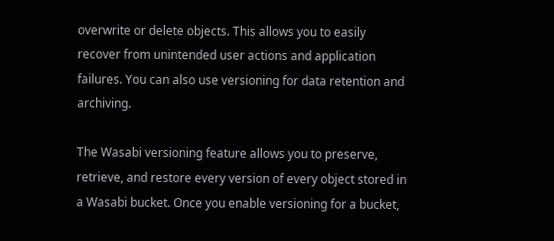overwrite or delete objects. This allows you to easily recover from unintended user actions and application failures. You can also use versioning for data retention and archiving.

The Wasabi versioning feature allows you to preserve, retrieve, and restore every version of every object stored in a Wasabi bucket. Once you enable versioning for a bucket,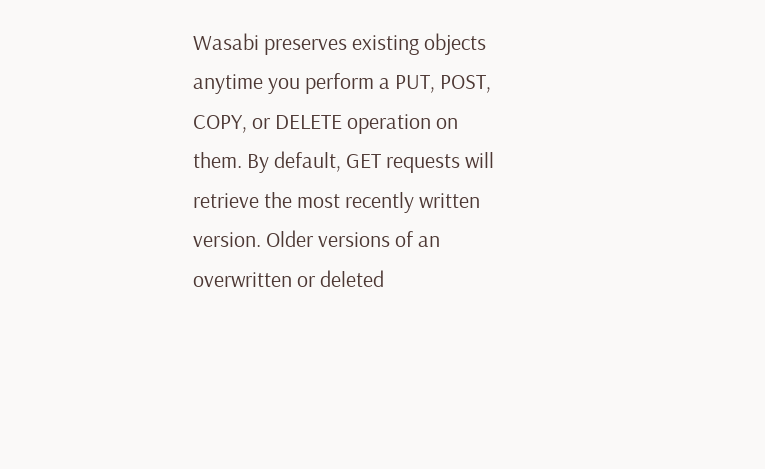Wasabi preserves existing objects anytime you perform a PUT, POST, COPY, or DELETE operation on them. By default, GET requests will retrieve the most recently written version. Older versions of an overwritten or deleted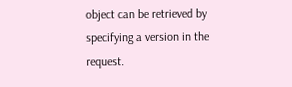object can be retrieved by specifying a version in the request.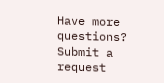Have more questions? Submit a request